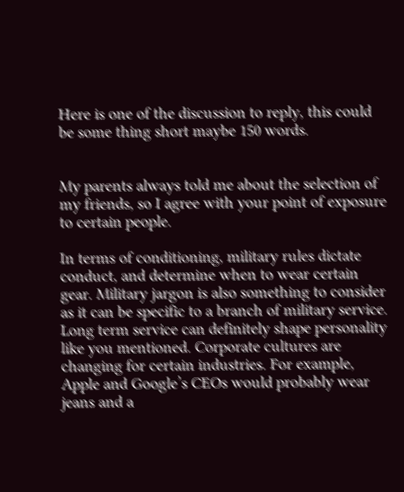Here is one of the discussion to reply, this could be some thing short maybe 150 words.


My parents always told me about the selection of my friends, so I agree with your point of exposure to certain people.

In terms of conditioning, military rules dictate conduct, and determine when to wear certain gear. Military jargon is also something to consider as it can be specific to a branch of military service. Long term service can definitely shape personality like you mentioned. Corporate cultures are changing for certain industries. For example, Apple and Google’s CEOs would probably wear jeans and a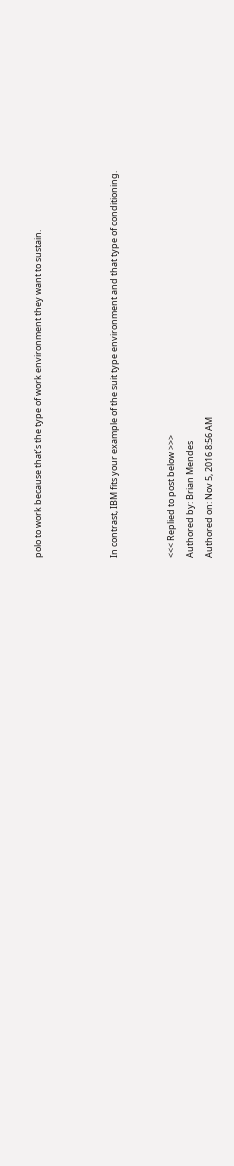polo to work because that’s the type of work environment they want to sustain.



In contrast, IBM fits your example of the suit type environment and that type of conditioning.


<<< Replied to post below >>>
Authored by: Brian Mendes
Authored on: Nov 5, 2016 8:56 AM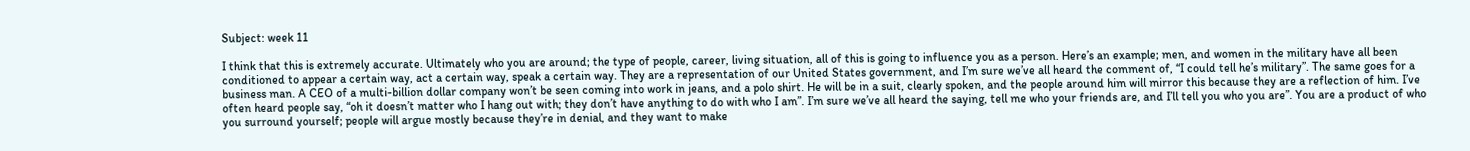Subject: week 11

I think that this is extremely accurate. Ultimately who you are around; the type of people, career, living situation, all of this is going to influence you as a person. Here’s an example; men, and women in the military have all been conditioned to appear a certain way, act a certain way, speak a certain way. They are a representation of our United States government, and I’m sure we’ve all heard the comment of, “I could tell he’s military”. The same goes for a business man. A CEO of a multi-billion dollar company won’t be seen coming into work in jeans, and a polo shirt. He will be in a suit, clearly spoken, and the people around him will mirror this because they are a reflection of him. I’ve often heard people say, “oh it doesn’t matter who I hang out with; they don’t have anything to do with who I am”. I’m sure we’ve all heard the saying, tell me who your friends are, and I’ll tell you who you are”. You are a product of who you surround yourself; people will argue mostly because they’re in denial, and they want to make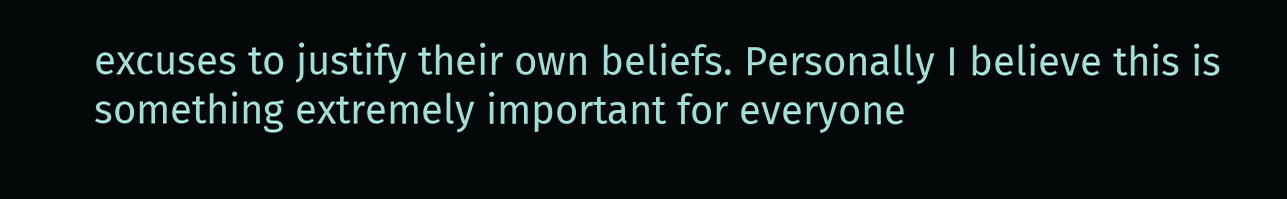excuses to justify their own beliefs. Personally I believe this is something extremely important for everyone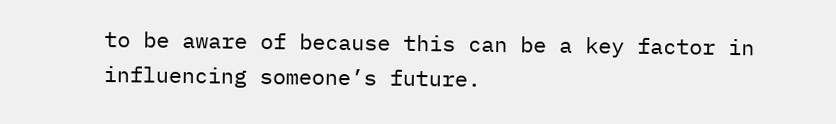to be aware of because this can be a key factor in influencing someone’s future.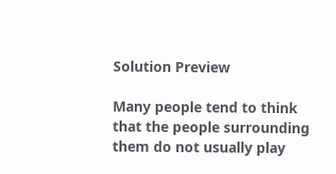Solution Preview

Many people tend to think that the people surrounding them do not usually play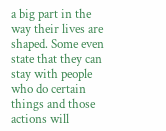a big part in the way their lives are shaped. Some even state that they can stay with people who do certain things and those actions will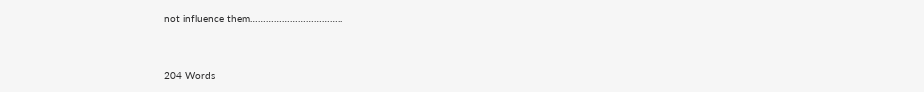not influence them……………………………..


204 Words